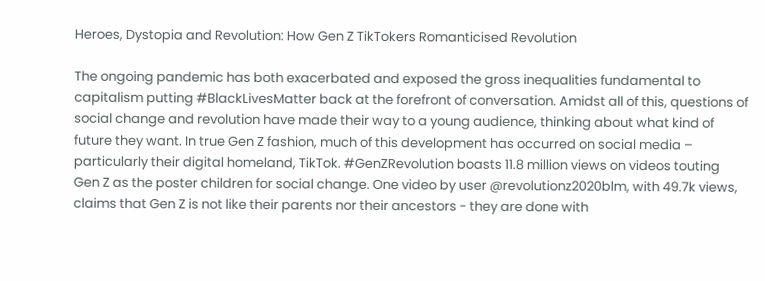Heroes, Dystopia and Revolution: How Gen Z TikTokers Romanticised Revolution

The ongoing pandemic has both exacerbated and exposed the gross inequalities fundamental to capitalism putting #BlackLivesMatter back at the forefront of conversation. Amidst all of this, questions of social change and revolution have made their way to a young audience, thinking about what kind of future they want. In true Gen Z fashion, much of this development has occurred on social media – particularly their digital homeland, TikTok. #GenZRevolution boasts 11.8 million views on videos touting Gen Z as the poster children for social change. One video by user @revolutionz2020blm, with 49.7k views, claims that Gen Z is not like their parents nor their ancestors - they are done with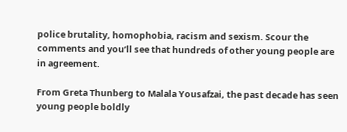police brutality, homophobia, racism and sexism. Scour the comments and you’ll see that hundreds of other young people are in agreement.

From Greta Thunberg to Malala Yousafzai, the past decade has seen young people boldly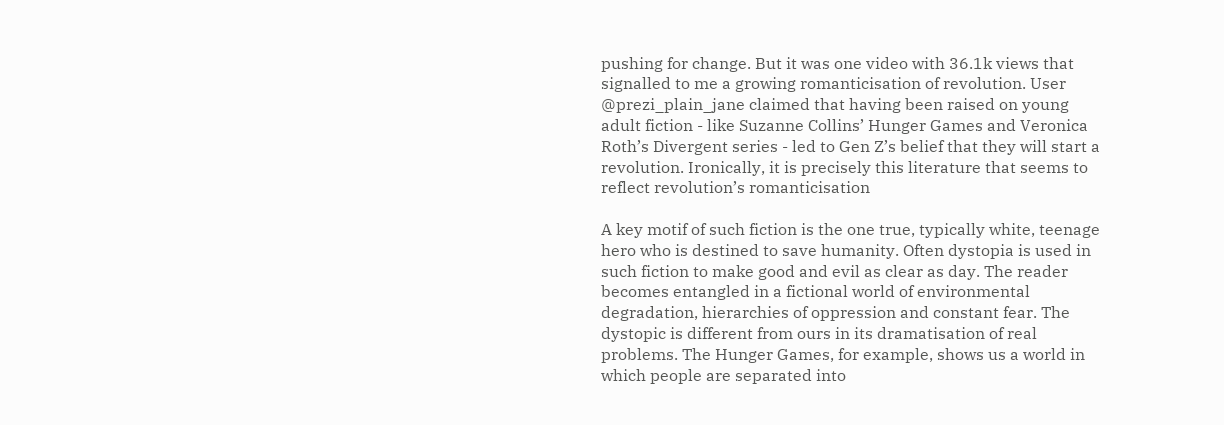pushing for change. But it was one video with 36.1k views that signalled to me a growing romanticisation of revolution. User @prezi_plain_jane claimed that having been raised on young adult fiction - like Suzanne Collins’ Hunger Games and Veronica Roth’s Divergent series - led to Gen Z’s belief that they will start a revolution. Ironically, it is precisely this literature that seems to reflect revolution’s romanticisation

A key motif of such fiction is the one true, typically white, teenage hero who is destined to save humanity. Often dystopia is used in such fiction to make good and evil as clear as day. The reader becomes entangled in a fictional world of environmental degradation, hierarchies of oppression and constant fear. The dystopic is different from ours in its dramatisation of real problems. The Hunger Games, for example, shows us a world in which people are separated into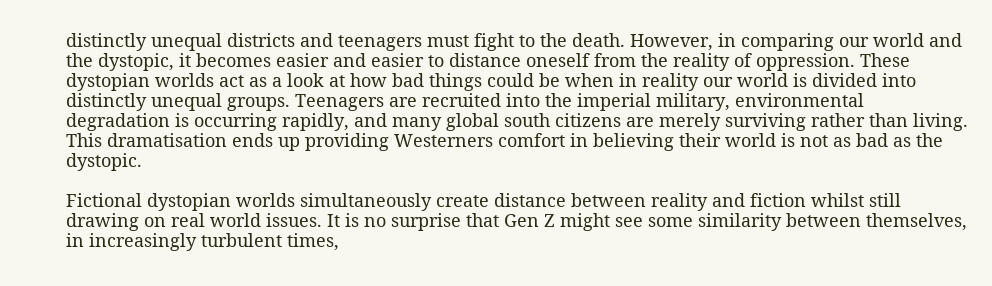distinctly unequal districts and teenagers must fight to the death. However, in comparing our world and the dystopic, it becomes easier and easier to distance oneself from the reality of oppression. These dystopian worlds act as a look at how bad things could be when in reality our world is divided into distinctly unequal groups. Teenagers are recruited into the imperial military, environmental degradation is occurring rapidly, and many global south citizens are merely surviving rather than living. This dramatisation ends up providing Westerners comfort in believing their world is not as bad as the dystopic.

Fictional dystopian worlds simultaneously create distance between reality and fiction whilst still drawing on real world issues. It is no surprise that Gen Z might see some similarity between themselves, in increasingly turbulent times,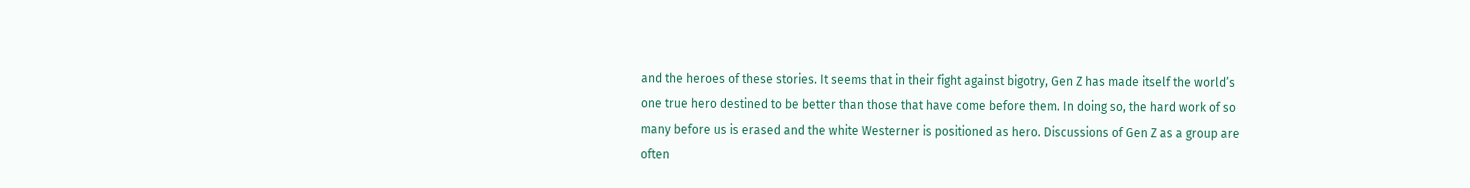and the heroes of these stories. It seems that in their fight against bigotry, Gen Z has made itself the world’s one true hero destined to be better than those that have come before them. In doing so, the hard work of so many before us is erased and the white Westerner is positioned as hero. Discussions of Gen Z as a group are often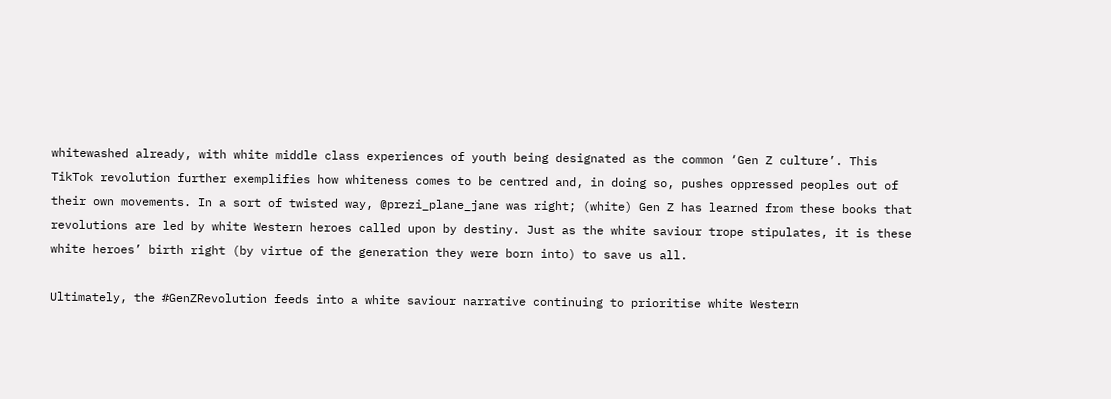whitewashed already, with white middle class experiences of youth being designated as the common ‘Gen Z culture’. This TikTok revolution further exemplifies how whiteness comes to be centred and, in doing so, pushes oppressed peoples out of their own movements. In a sort of twisted way, @prezi_plane_jane was right; (white) Gen Z has learned from these books that revolutions are led by white Western heroes called upon by destiny. Just as the white saviour trope stipulates, it is these white heroes’ birth right (by virtue of the generation they were born into) to save us all.

Ultimately, the #GenZRevolution feeds into a white saviour narrative continuing to prioritise white Western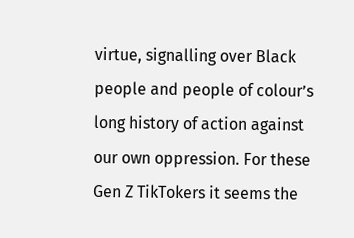virtue, signalling over Black people and people of colour’s long history of action against our own oppression. For these Gen Z TikTokers it seems the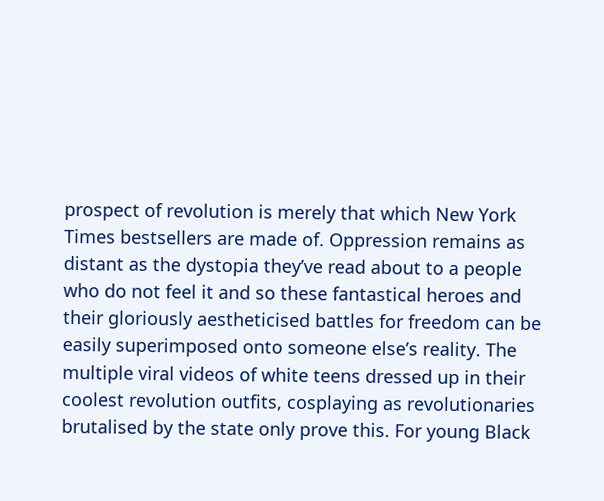prospect of revolution is merely that which New York Times bestsellers are made of. Oppression remains as distant as the dystopia they’ve read about to a people who do not feel it and so these fantastical heroes and their gloriously aestheticised battles for freedom can be easily superimposed onto someone else’s reality. The multiple viral videos of white teens dressed up in their coolest revolution outfits, cosplaying as revolutionaries brutalised by the state only prove this. For young Black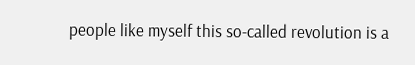people like myself this so-called revolution is a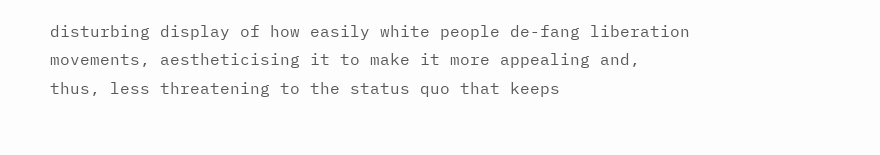disturbing display of how easily white people de-fang liberation movements, aestheticising it to make it more appealing and, thus, less threatening to the status quo that keeps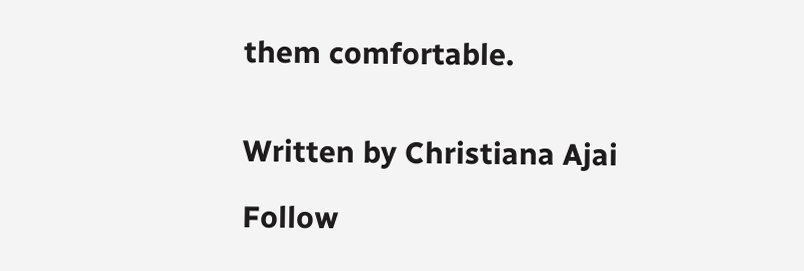them comfortable.


Written by Christiana Ajai

Follow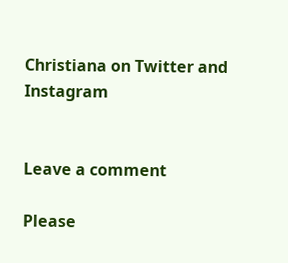Christiana on Twitter and Instagram


Leave a comment

Please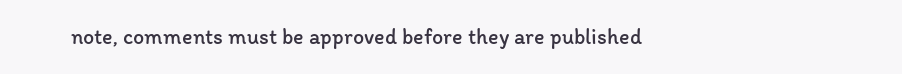note, comments must be approved before they are published